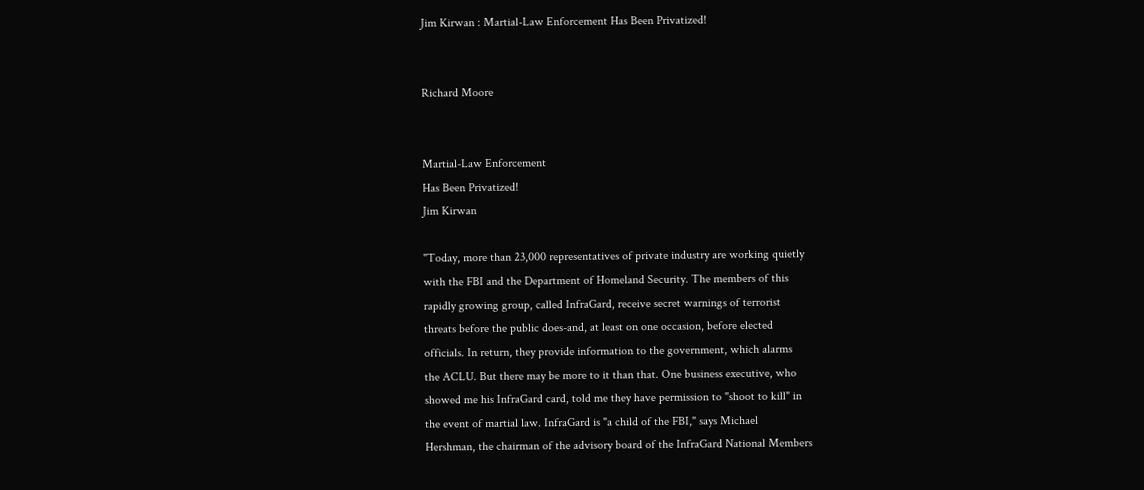Jim Kirwan : Martial-Law Enforcement Has Been Privatized!


Richard Moore


Martial-Law Enforcement
Has Been Privatized!
Jim Kirwan

"Today, more than 23,000 representatives of private industry are working quietly
with the FBI and the Department of Homeland Security. The members of this
rapidly growing group, called InfraGard, receive secret warnings of terrorist
threats before the public does-and, at least on one occasion, before elected
officials. In return, they provide information to the government, which alarms
the ACLU. But there may be more to it than that. One business executive, who
showed me his InfraGard card, told me they have permission to "shoot to kill" in
the event of martial law. InfraGard is "a child of the FBI," says Michael
Hershman, the chairman of the advisory board of the InfraGard National Members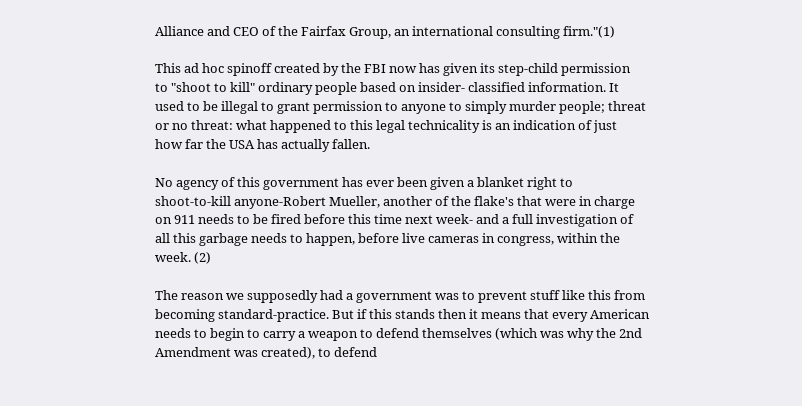Alliance and CEO of the Fairfax Group, an international consulting firm."(1)

This ad hoc spinoff created by the FBI now has given its step-child permission
to "shoot to kill" ordinary people based on insider- classified information. It
used to be illegal to grant permission to anyone to simply murder people; threat
or no threat: what happened to this legal technicality is an indication of just
how far the USA has actually fallen.

No agency of this government has ever been given a blanket right to
shoot-to-kill anyone-Robert Mueller, another of the flake's that were in charge
on 911 needs to be fired before this time next week- and a full investigation of
all this garbage needs to happen, before live cameras in congress, within the
week. (2)

The reason we supposedly had a government was to prevent stuff like this from
becoming standard-practice. But if this stands then it means that every American
needs to begin to carry a weapon to defend themselves (which was why the 2nd
Amendment was created), to defend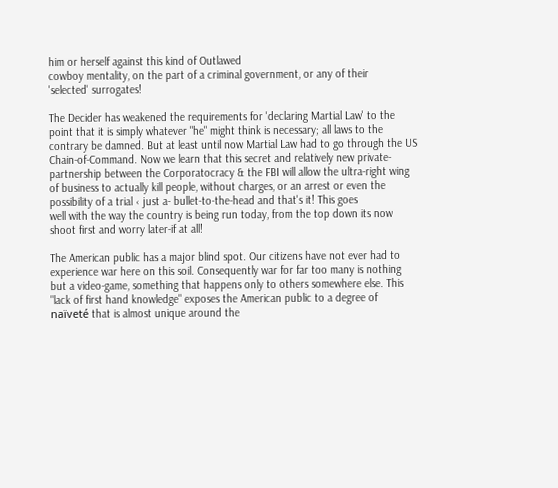him or herself against this kind of Outlawed
cowboy mentality, on the part of a criminal government, or any of their
'selected' surrogates!

The Decider has weakened the requirements for 'declaring Martial Law' to the
point that it is simply whatever "he" might think is necessary; all laws to the
contrary be damned. But at least until now Martial Law had to go through the US
Chain-of-Command. Now we learn that this secret and relatively new private-
partnership between the Corporatocracy & the FBI will allow the ultra-right wing
of business to actually kill people, without charges, or an arrest or even the
possibility of a trial ‹ just a- bullet-to-the-head and that's it! This goes
well with the way the country is being run today, from the top down its now
shoot first and worry later-if at all!

The American public has a major blind spot. Our citizens have not ever had to
experience war here on this soil. Consequently war for far too many is nothing
but a video-game, something that happens only to others somewhere else. This
"lack of first hand knowledge" exposes the American public to a degree of
naïveté that is almost unique around the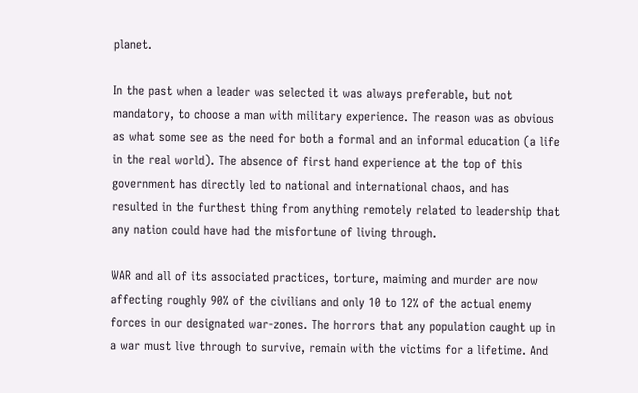planet.

In the past when a leader was selected it was always preferable, but not
mandatory, to choose a man with military experience. The reason was as obvious
as what some see as the need for both a formal and an informal education (a life
in the real world). The absence of first hand experience at the top of this
government has directly led to national and international chaos, and has
resulted in the furthest thing from anything remotely related to leadership that
any nation could have had the misfortune of living through.

WAR and all of its associated practices, torture, maiming and murder are now
affecting roughly 90% of the civilians and only 10 to 12% of the actual enemy
forces in our designated war-zones. The horrors that any population caught up in
a war must live through to survive, remain with the victims for a lifetime. And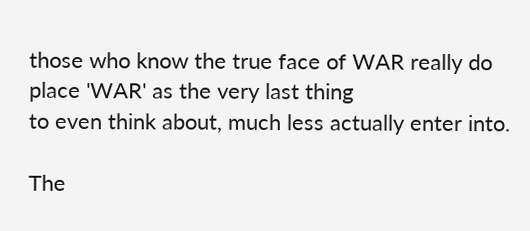those who know the true face of WAR really do place 'WAR' as the very last thing
to even think about, much less actually enter into.

The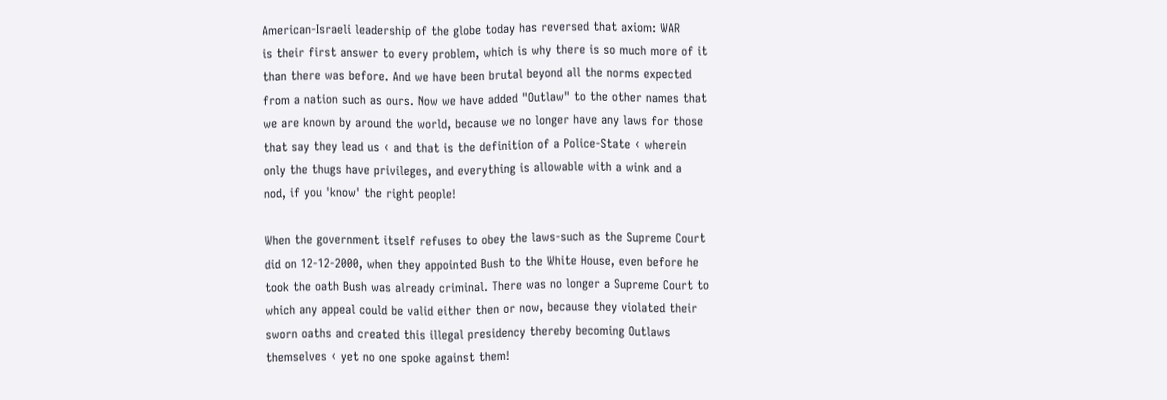American-Israeli leadership of the globe today has reversed that axiom: WAR
is their first answer to every problem, which is why there is so much more of it
than there was before. And we have been brutal beyond all the norms expected
from a nation such as ours. Now we have added "Outlaw" to the other names that
we are known by around the world, because we no longer have any laws for those
that say they lead us ‹ and that is the definition of a Police-State ‹ wherein
only the thugs have privileges, and everything is allowable with a wink and a
nod, if you 'know' the right people!

When the government itself refuses to obey the laws-such as the Supreme Court
did on 12-12-2000, when they appointed Bush to the White House, even before he
took the oath Bush was already criminal. There was no longer a Supreme Court to
which any appeal could be valid either then or now, because they violated their
sworn oaths and created this illegal presidency thereby becoming Outlaws
themselves ‹ yet no one spoke against them!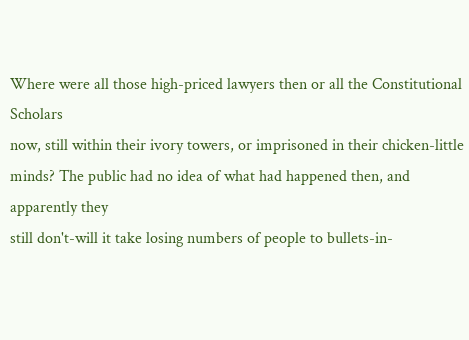Where were all those high-priced lawyers then or all the Constitutional Scholars
now, still within their ivory towers, or imprisoned in their chicken-little
minds? The public had no idea of what had happened then, and apparently they
still don't-will it take losing numbers of people to bullets-in-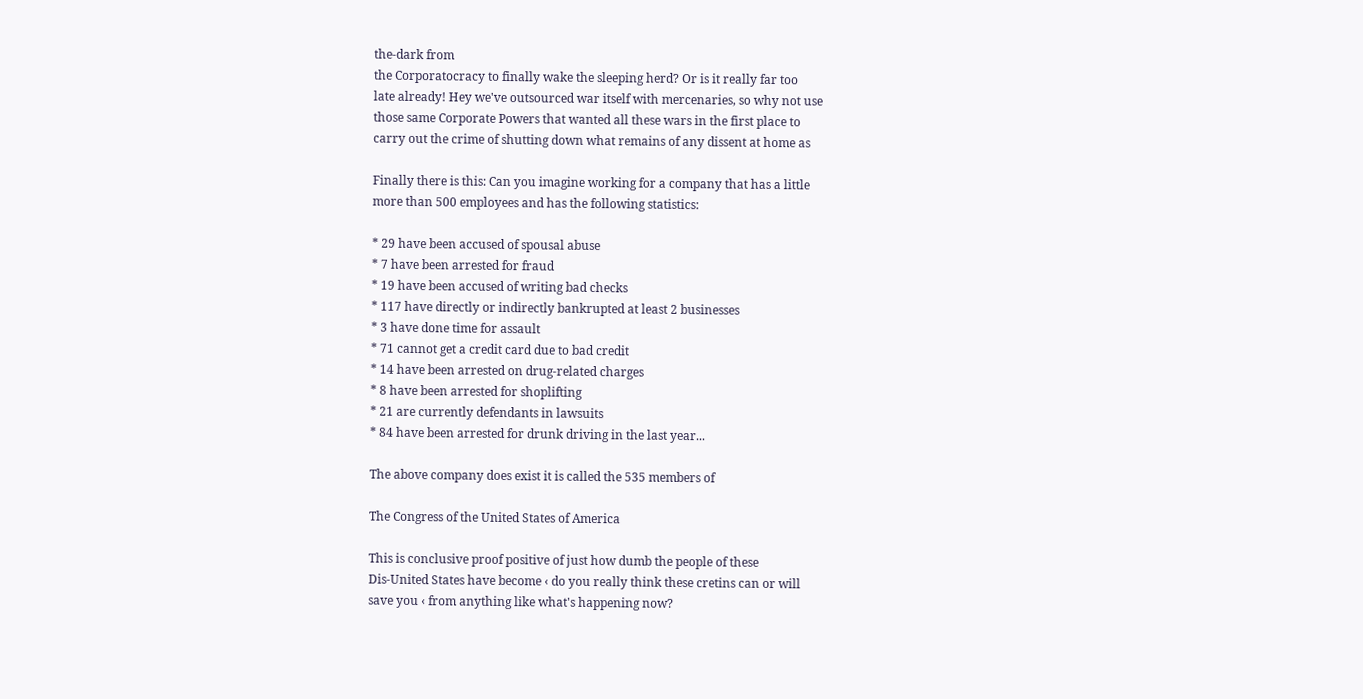the-dark from
the Corporatocracy to finally wake the sleeping herd? Or is it really far too
late already! Hey we've outsourced war itself with mercenaries, so why not use
those same Corporate Powers that wanted all these wars in the first place to
carry out the crime of shutting down what remains of any dissent at home as

Finally there is this: Can you imagine working for a company that has a little
more than 500 employees and has the following statistics:

* 29 have been accused of spousal abuse
* 7 have been arrested for fraud
* 19 have been accused of writing bad checks
* 117 have directly or indirectly bankrupted at least 2 businesses
* 3 have done time for assault
* 71 cannot get a credit card due to bad credit
* 14 have been arrested on drug-related charges
* 8 have been arrested for shoplifting
* 21 are currently defendants in lawsuits
* 84 have been arrested for drunk driving in the last year...

The above company does exist it is called the 535 members of

The Congress of the United States of America

This is conclusive proof positive of just how dumb the people of these
Dis-United States have become ‹ do you really think these cretins can or will
save you ‹ from anything like what's happening now?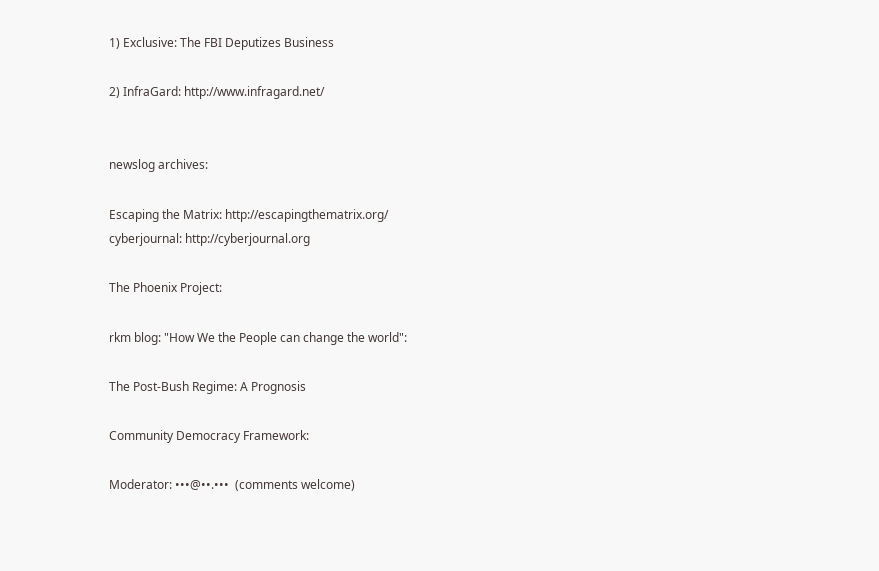1) Exclusive: The FBI Deputizes Business

2) InfraGard: http://www.infragard.net/


newslog archives:

Escaping the Matrix: http://escapingthematrix.org/
cyberjournal: http://cyberjournal.org

The Phoenix Project:

rkm blog: "How We the People can change the world":

The Post-Bush Regime: A Prognosis

Community Democracy Framework:

Moderator: •••@••.•••  (comments welcome)